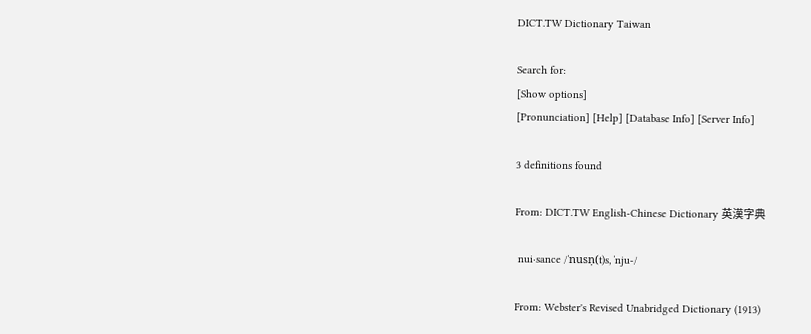DICT.TW Dictionary Taiwan

Search for:
[Show options]
[Pronunciation] [Help] [Database Info] [Server Info]

3 definitions found

From: DICT.TW English-Chinese Dictionary 英漢字典

 nui·sance /ˈnusṇ(t)s, ˈnju-/

From: Webster's Revised Unabridged Dictionary (1913)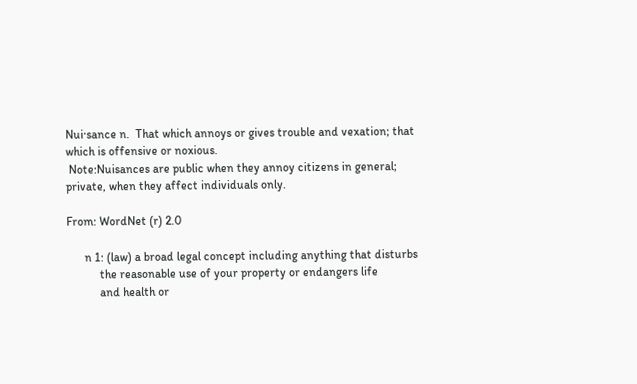Nui·sance n.  That which annoys or gives trouble and vexation; that which is offensive or noxious.
 Note:Nuisances are public when they annoy citizens in general; private, when they affect individuals only.

From: WordNet (r) 2.0

      n 1: (law) a broad legal concept including anything that disturbs
           the reasonable use of your property or endangers life
           and health or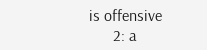is offensive
      2: a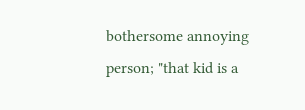bothersome annoying person; "that kid is a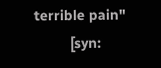terrible pain"
         [syn: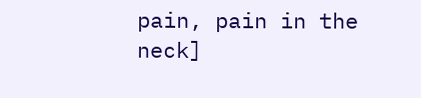pain, pain in the neck]